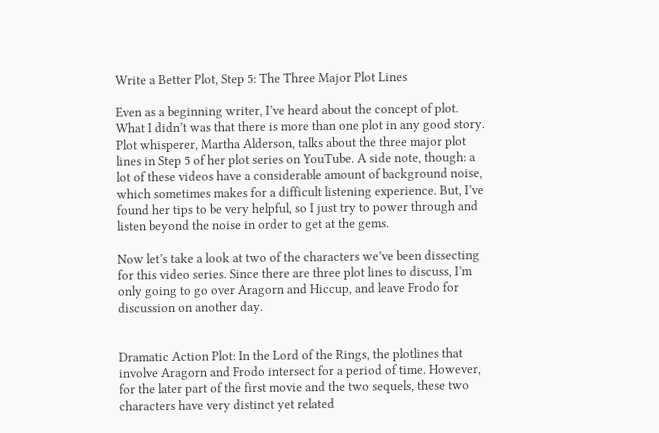Write a Better Plot, Step 5: The Three Major Plot Lines

Even as a beginning writer, I’ve heard about the concept of plot. What I didn’t was that there is more than one plot in any good story. Plot whisperer, Martha Alderson, talks about the three major plot lines in Step 5 of her plot series on YouTube. A side note, though: a lot of these videos have a considerable amount of background noise, which sometimes makes for a difficult listening experience. But, I’ve found her tips to be very helpful, so I just try to power through and listen beyond the noise in order to get at the gems.

Now let’s take a look at two of the characters we’ve been dissecting for this video series. Since there are three plot lines to discuss, I’m only going to go over Aragorn and Hiccup, and leave Frodo for discussion on another day.


Dramatic Action Plot: In the Lord of the Rings, the plotlines that involve Aragorn and Frodo intersect for a period of time. However, for the later part of the first movie and the two sequels, these two characters have very distinct yet related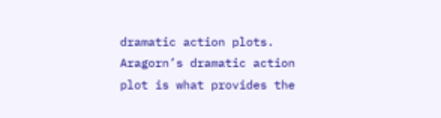dramatic action plots. Aragorn’s dramatic action plot is what provides the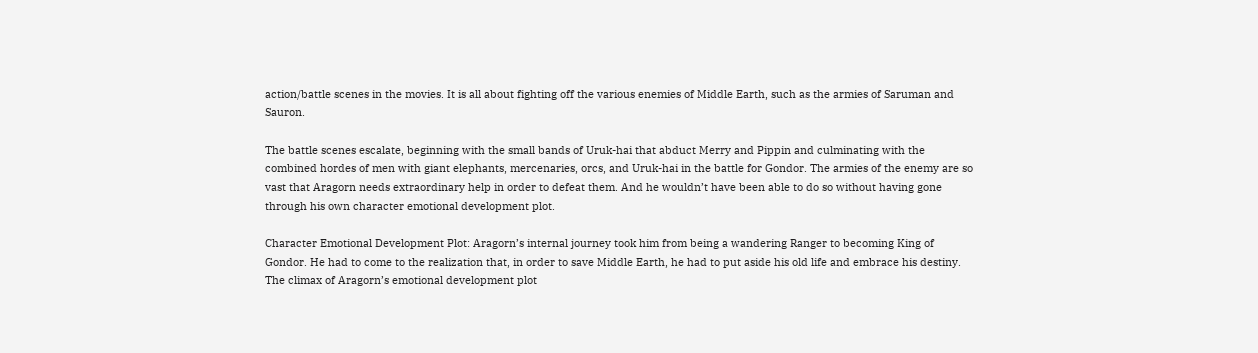action/battle scenes in the movies. It is all about fighting off the various enemies of Middle Earth, such as the armies of Saruman and Sauron.

The battle scenes escalate, beginning with the small bands of Uruk-hai that abduct Merry and Pippin and culminating with the combined hordes of men with giant elephants, mercenaries, orcs, and Uruk-hai in the battle for Gondor. The armies of the enemy are so vast that Aragorn needs extraordinary help in order to defeat them. And he wouldn’t have been able to do so without having gone through his own character emotional development plot.

Character Emotional Development Plot: Aragorn’s internal journey took him from being a wandering Ranger to becoming King of Gondor. He had to come to the realization that, in order to save Middle Earth, he had to put aside his old life and embrace his destiny. The climax of Aragorn’s emotional development plot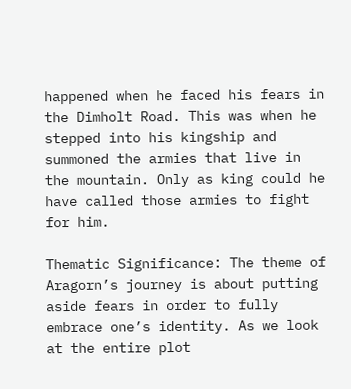happened when he faced his fears in the Dimholt Road. This was when he stepped into his kingship and summoned the armies that live in the mountain. Only as king could he have called those armies to fight for him.

Thematic Significance: The theme of Aragorn’s journey is about putting aside fears in order to fully embrace one’s identity. As we look at the entire plot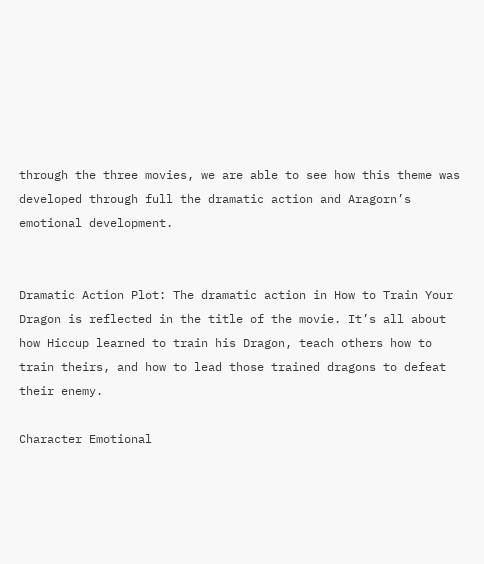through the three movies, we are able to see how this theme was developed through full the dramatic action and Aragorn’s emotional development.


Dramatic Action Plot: The dramatic action in How to Train Your Dragon is reflected in the title of the movie. It’s all about how Hiccup learned to train his Dragon, teach others how to train theirs, and how to lead those trained dragons to defeat their enemy.

Character Emotional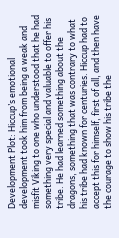Development Plot: Hiccup’s emotional development took him from being a weak and misfit Viking to one who understood that he had something very special and valuable to offer his tribe. He had learned something about the dragons, something that was contrary to what his tribe had known for centuries. Hiccup had to accept this for himself, first of all, and then have the courage to show his tribe the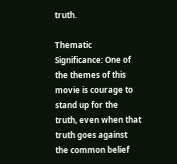truth.

Thematic Significance: One of the themes of this movie is courage to stand up for the truth, even when that truth goes against the common belief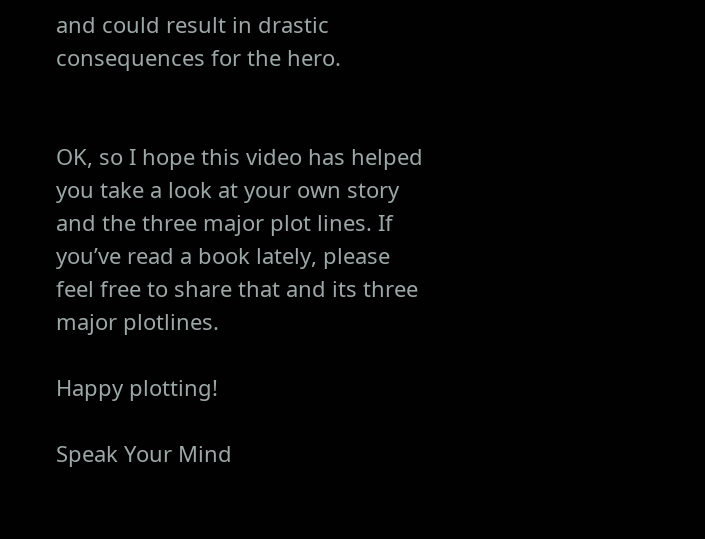and could result in drastic consequences for the hero.


OK, so I hope this video has helped you take a look at your own story and the three major plot lines. If you’ve read a book lately, please feel free to share that and its three major plotlines.

Happy plotting!

Speak Your Mind